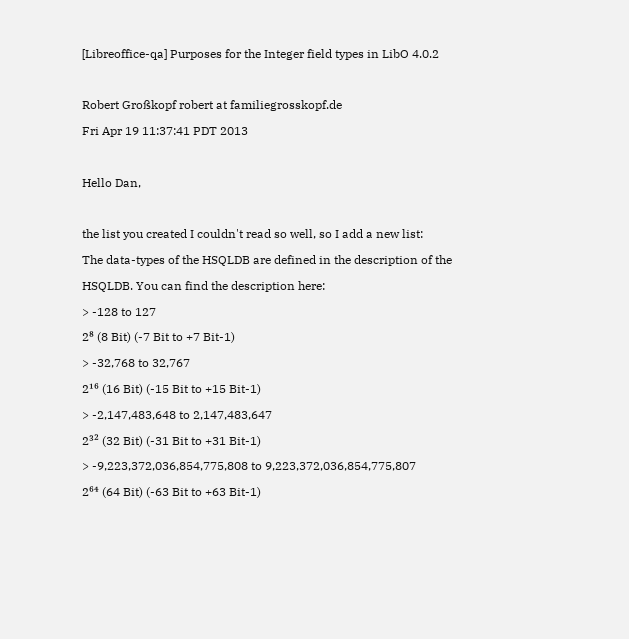[Libreoffice-qa] Purposes for the Integer field types in LibO 4.0.2

Robert Großkopf robert at familiegrosskopf.de
Fri Apr 19 11:37:41 PDT 2013

Hello Dan,

the list you created I couldn't read so well, so I add a new list:
The data-types of the HSQLDB are defined in the description of the
HSQLDB. You can find the description here:
> -128 to 127
2⁸ (8 Bit) (-7 Bit to +7 Bit-1)
> -32,768 to 32,767
2¹⁶ (16 Bit) (-15 Bit to +15 Bit-1)
> -2,147,483,648 to 2,147,483,647
2³² (32 Bit) (-31 Bit to +31 Bit-1)
> -9,223,372,036,854,775,808 to 9,223,372,036,854,775,807
2⁶⁴ (64 Bit) (-63 Bit to +63 Bit-1)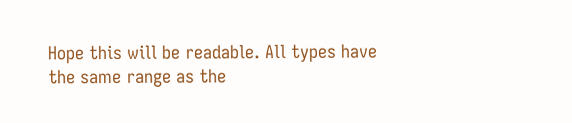Hope this will be readable. All types have the same range as the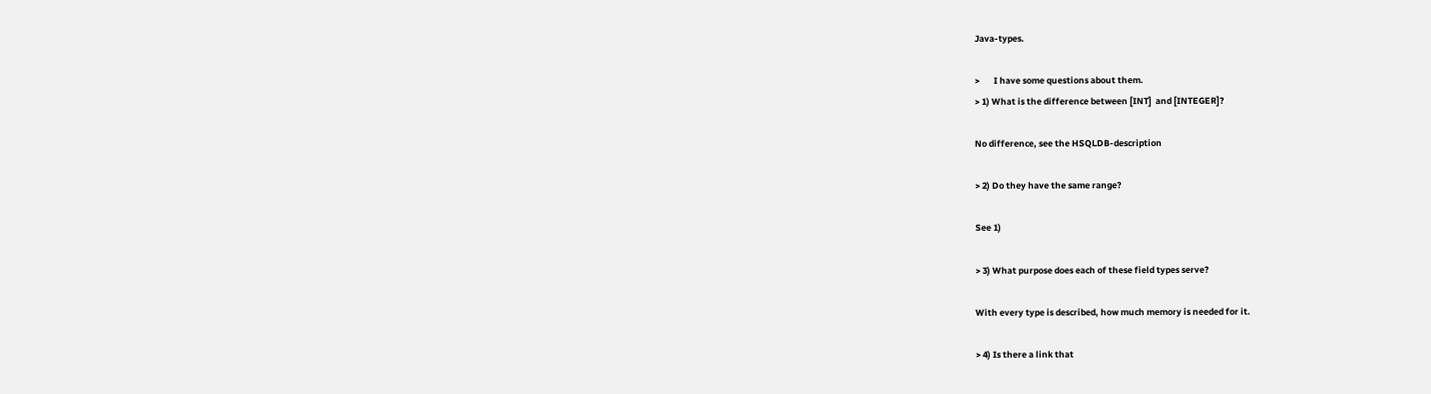Java-types.

>       I have some questions about them.
> 1) What is the difference between [INT]  and [INTEGER]?

No difference, see the HSQLDB-description

> 2) Do they have the same range?

See 1)

> 3) What purpose does each of these field types serve?

With every type is described, how much memory is needed for it.

> 4) Is there a link that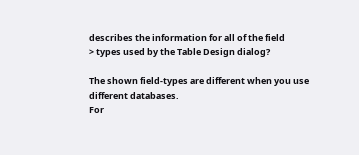describes the information for all of the field
> types used by the Table Design dialog?

The shown field-types are different when you use different databases.
For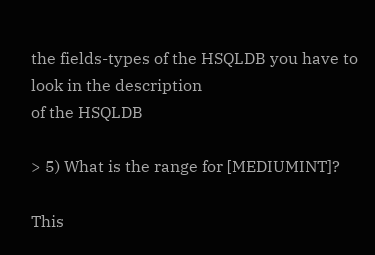the fields-types of the HSQLDB you have to look in the description
of the HSQLDB

> 5) What is the range for [MEDIUMINT]?

This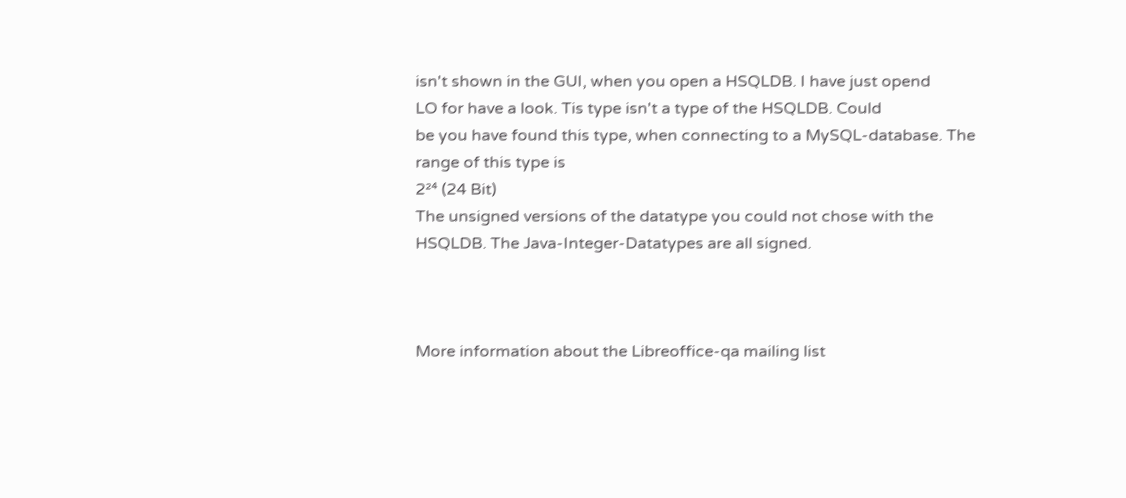isn't shown in the GUI, when you open a HSQLDB. I have just opend
LO for have a look. Tis type isn't a type of the HSQLDB. Could
be you have found this type, when connecting to a MySQL-database. The
range of this type is
2²⁴ (24 Bit)
The unsigned versions of the datatype you could not chose with the
HSQLDB. The Java-Integer-Datatypes are all signed.



More information about the Libreoffice-qa mailing list